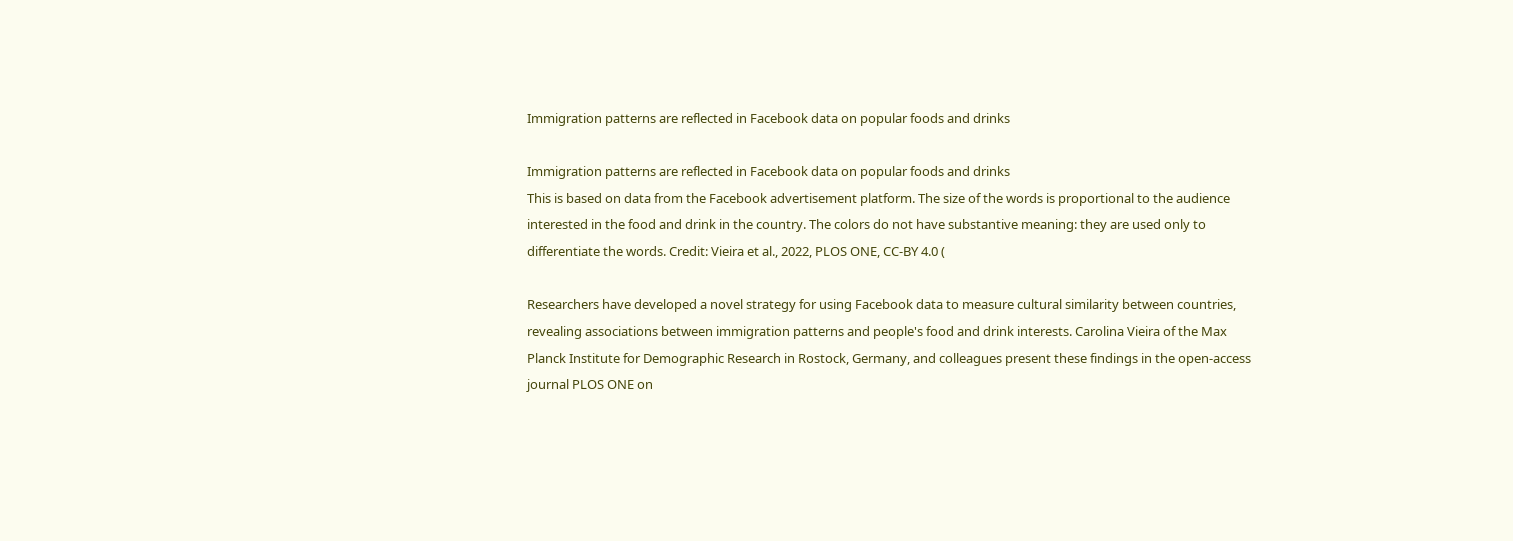Immigration patterns are reflected in Facebook data on popular foods and drinks

Immigration patterns are reflected in Facebook data on popular foods and drinks
This is based on data from the Facebook advertisement platform. The size of the words is proportional to the audience interested in the food and drink in the country. The colors do not have substantive meaning: they are used only to differentiate the words. Credit: Vieira et al., 2022, PLOS ONE, CC-BY 4.0 (

Researchers have developed a novel strategy for using Facebook data to measure cultural similarity between countries, revealing associations between immigration patterns and people's food and drink interests. Carolina Vieira of the Max Planck Institute for Demographic Research in Rostock, Germany, and colleagues present these findings in the open-access journal PLOS ONE on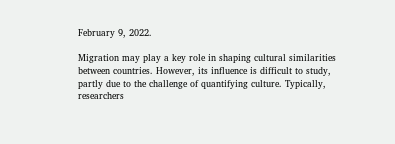February 9, 2022.

Migration may play a key role in shaping cultural similarities between countries. However, its influence is difficult to study, partly due to the challenge of quantifying culture. Typically, researchers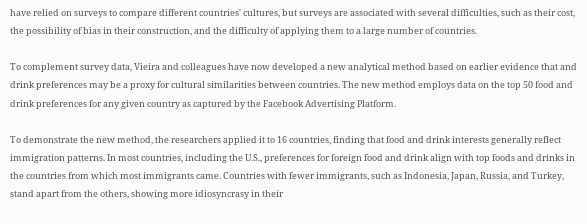have relied on surveys to compare different countries' cultures, but surveys are associated with several difficulties, such as their cost, the possibility of bias in their construction, and the difficulty of applying them to a large number of countries.

To complement survey data, Vieira and colleagues have now developed a new analytical method based on earlier evidence that and drink preferences may be a proxy for cultural similarities between countries. The new method employs data on the top 50 food and drink preferences for any given country as captured by the Facebook Advertising Platform.

To demonstrate the new method, the researchers applied it to 16 countries, finding that food and drink interests generally reflect immigration patterns. In most countries, including the U.S., preferences for foreign food and drink align with top foods and drinks in the countries from which most immigrants came. Countries with fewer immigrants, such as Indonesia, Japan, Russia, and Turkey, stand apart from the others, showing more idiosyncrasy in their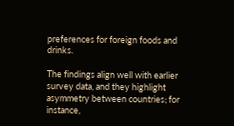preferences for foreign foods and drinks.

The findings align well with earlier survey data, and they highlight asymmetry between countries; for instance,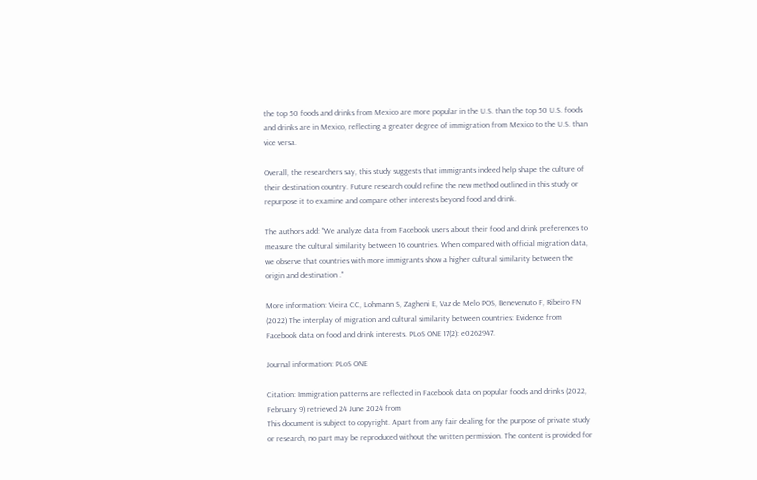the top 50 foods and drinks from Mexico are more popular in the U.S. than the top 50 U.S. foods and drinks are in Mexico, reflecting a greater degree of immigration from Mexico to the U.S. than vice versa.

Overall, the researchers say, this study suggests that immigrants indeed help shape the culture of their destination country. Future research could refine the new method outlined in this study or repurpose it to examine and compare other interests beyond food and drink.

The authors add: "We analyze data from Facebook users about their food and drink preferences to measure the cultural similarity between 16 countries. When compared with official migration data, we observe that countries with more immigrants show a higher cultural similarity between the origin and destination ."

More information: Vieira CC, Lohmann S, Zagheni E, Vaz de Melo POS, Benevenuto F, Ribeiro FN (2022) The interplay of migration and cultural similarity between countries: Evidence from Facebook data on food and drink interests. PLoS ONE 17(2): e0262947.

Journal information: PLoS ONE

Citation: Immigration patterns are reflected in Facebook data on popular foods and drinks (2022, February 9) retrieved 24 June 2024 from
This document is subject to copyright. Apart from any fair dealing for the purpose of private study or research, no part may be reproduced without the written permission. The content is provided for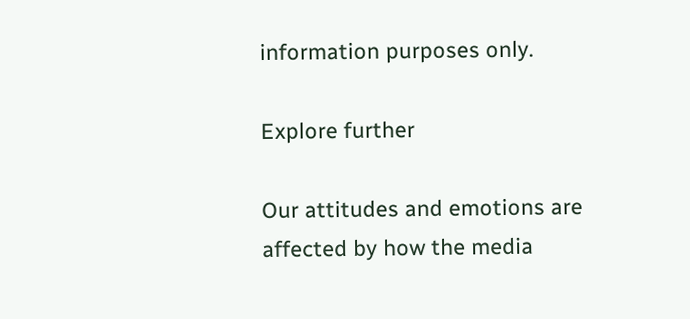information purposes only.

Explore further

Our attitudes and emotions are affected by how the media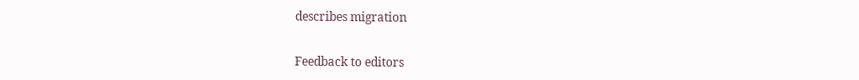describes migration


Feedback to editors